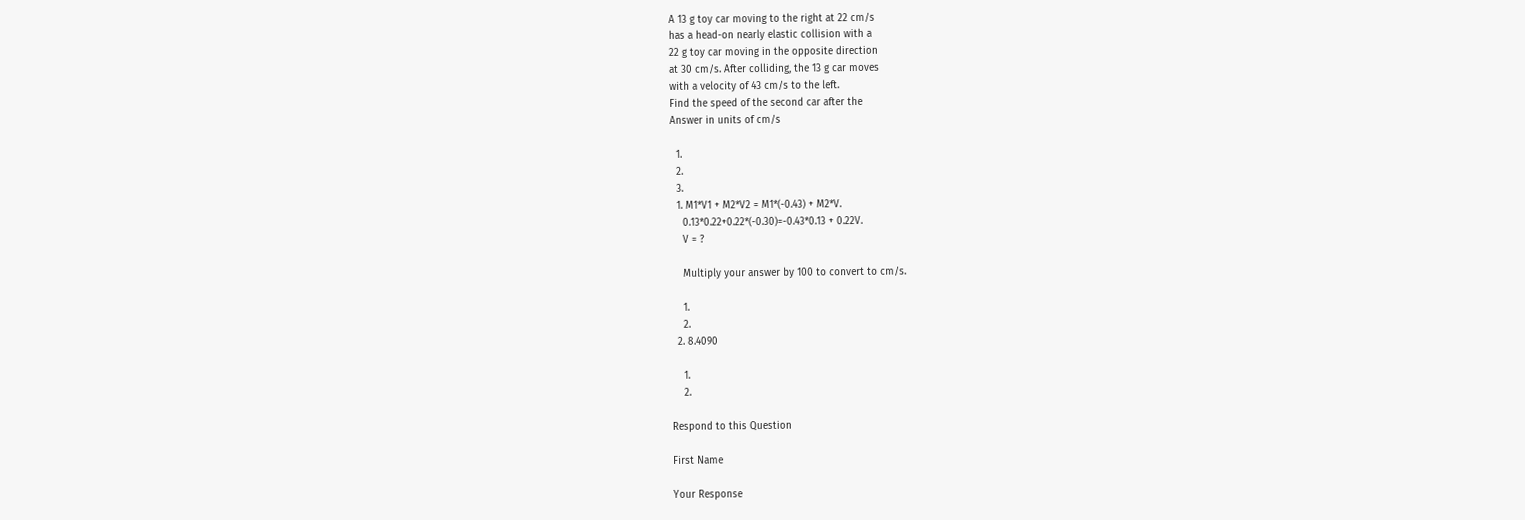A 13 g toy car moving to the right at 22 cm/s
has a head-on nearly elastic collision with a
22 g toy car moving in the opposite direction
at 30 cm/s. After colliding, the 13 g car moves
with a velocity of 43 cm/s to the left.
Find the speed of the second car after the
Answer in units of cm/s

  1.
  2.
  3.
  1. M1*V1 + M2*V2 = M1*(-0.43) + M2*V.
    0.13*0.22+0.22*(-0.30)=-0.43*0.13 + 0.22V.
    V = ?

    Multiply your answer by 100 to convert to cm/s.

    1.
    2.
  2. 8.4090

    1.
    2.

Respond to this Question

First Name

Your Response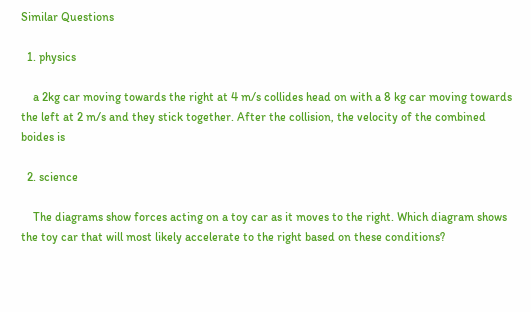Similar Questions

  1. physics

    a 2kg car moving towards the right at 4 m/s collides head on with a 8 kg car moving towards the left at 2 m/s and they stick together. After the collision, the velocity of the combined boides is

  2. science

    The diagrams show forces acting on a toy car as it moves to the right. Which diagram shows the toy car that will most likely accelerate to the right based on these conditions?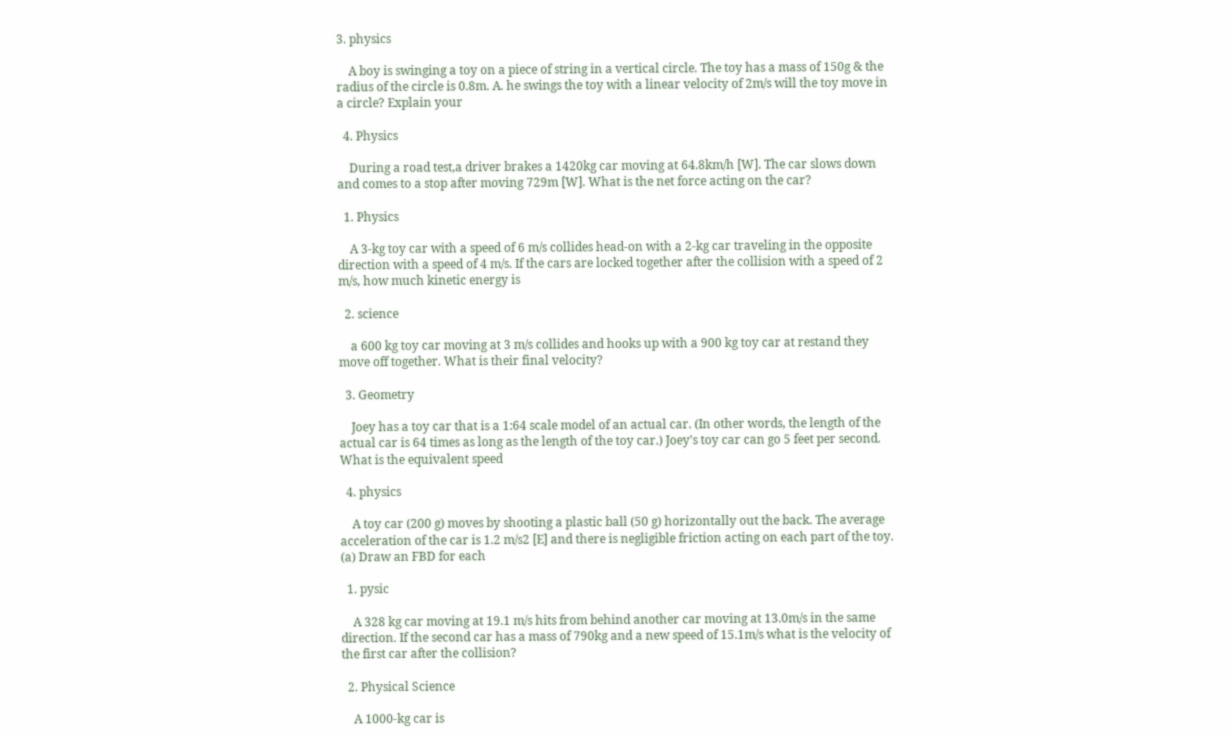3. physics

    A boy is swinging a toy on a piece of string in a vertical circle. The toy has a mass of 150g & the radius of the circle is 0.8m. A. he swings the toy with a linear velocity of 2m/s will the toy move in a circle? Explain your

  4. Physics

    During a road test,a driver brakes a 1420kg car moving at 64.8km/h [W]. The car slows down and comes to a stop after moving 729m [W]. What is the net force acting on the car?

  1. Physics

    A 3-kg toy car with a speed of 6 m/s collides head-on with a 2-kg car traveling in the opposite direction with a speed of 4 m/s. If the cars are locked together after the collision with a speed of 2 m/s, how much kinetic energy is

  2. science

    a 600 kg toy car moving at 3 m/s collides and hooks up with a 900 kg toy car at restand they move off together. What is their final velocity?

  3. Geometry

    Joey has a toy car that is a 1:64 scale model of an actual car. (In other words, the length of the actual car is 64 times as long as the length of the toy car.) Joey's toy car can go 5 feet per second. What is the equivalent speed

  4. physics

    A toy car (200 g) moves by shooting a plastic ball (50 g) horizontally out the back. The average acceleration of the car is 1.2 m/s2 [E] and there is negligible friction acting on each part of the toy. (a) Draw an FBD for each

  1. pysic

    A 328 kg car moving at 19.1 m/s hits from behind another car moving at 13.0m/s in the same direction. If the second car has a mass of 790kg and a new speed of 15.1m/s what is the velocity of the first car after the collision?

  2. Physical Science

    A 1000-kg car is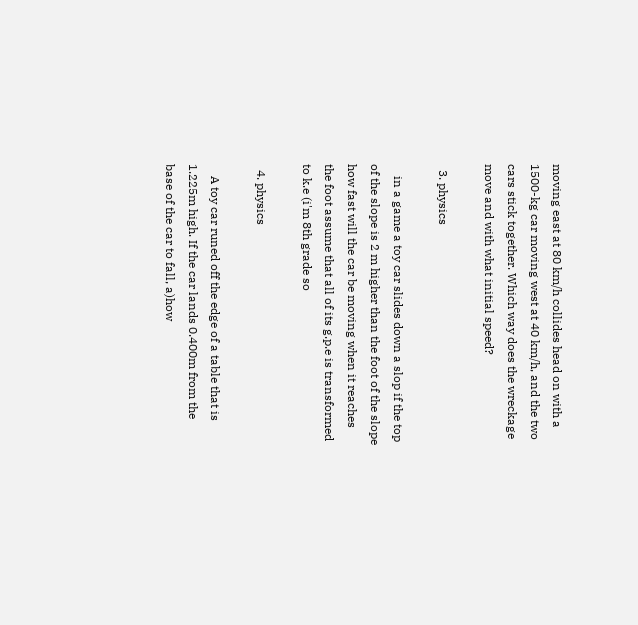moving east at 80 km/h collides head on with a 1500-kg car moving west at 40 km/h, and the two cars stick together. Which way does the wreckage move and with what initial speed?

  3. physics

    in a game a toy car slides down a slop if the top of the slope is 2 m higher than the foot of the slope how fast will the car be moving when it reaches the foot assume that all of its g.p.e is transformed to k.e (i'm 8th grade so

  4. physics

    A toy car runed off the edge of a table that is 1.225m high. If the car lands 0.400m from the base of the car to fall, a)how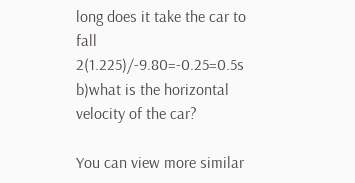long does it take the car to fall 2(1.225)/-9.80=-0.25=0.5s b)what is the horizontal velocity of the car?

You can view more similar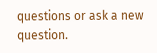questions or ask a new question.